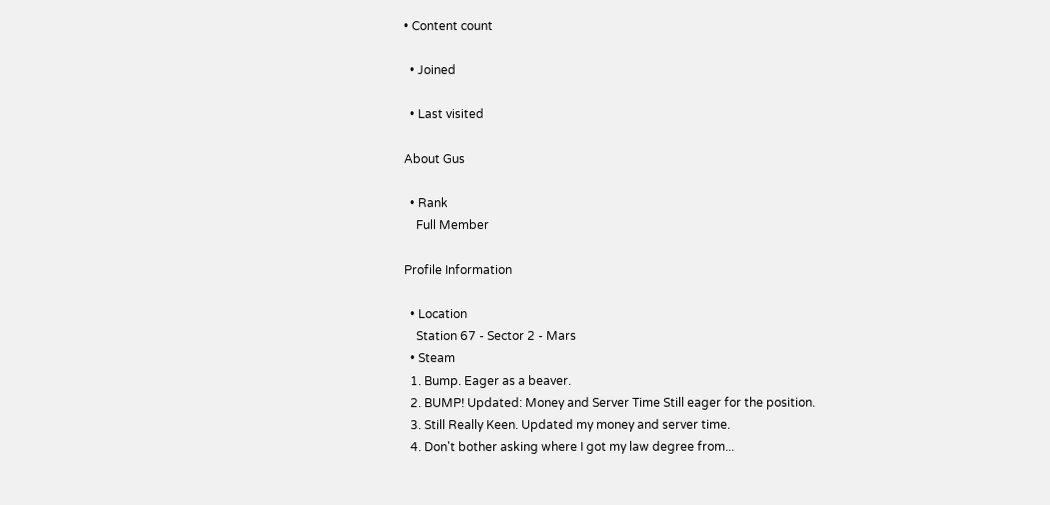• Content count

  • Joined

  • Last visited

About Gus

  • Rank
    Full Member

Profile Information

  • Location
    Station 67 - Sector 2 - Mars
  • Steam
  1. Bump. Eager as a beaver.
  2. BUMP! Updated: Money and Server Time Still eager for the position.
  3. Still Really Keen. Updated my money and server time.
  4. Don't bother asking where I got my law degree from...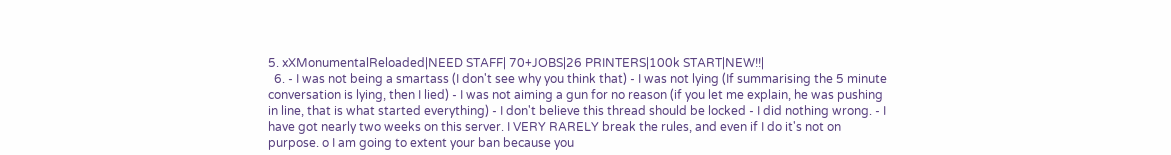5. xXMonumentalReloaded|NEED STAFF| 70+JOBS|26 PRINTERS|100k START|NEW!!|
  6. - I was not being a smartass (I don't see why you think that) - I was not lying (If summarising the 5 minute conversation is lying, then I lied) - I was not aiming a gun for no reason (if you let me explain, he was pushing in line, that is what started everything) - I don't believe this thread should be locked - I did nothing wrong. - I have got nearly two weeks on this server. I VERY RARELY break the rules, and even if I do it's not on purpose. o I am going to extent your ban because you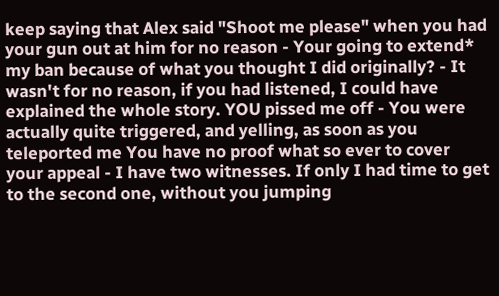keep saying that Alex said "Shoot me please" when you had your gun out at him for no reason - Your going to extend* my ban because of what you thought I did originally? - It wasn't for no reason, if you had listened, I could have explained the whole story. YOU pissed me off - You were actually quite triggered, and yelling, as soon as you teleported me You have no proof what so ever to cover your appeal - I have two witnesses. If only I had time to get to the second one, without you jumping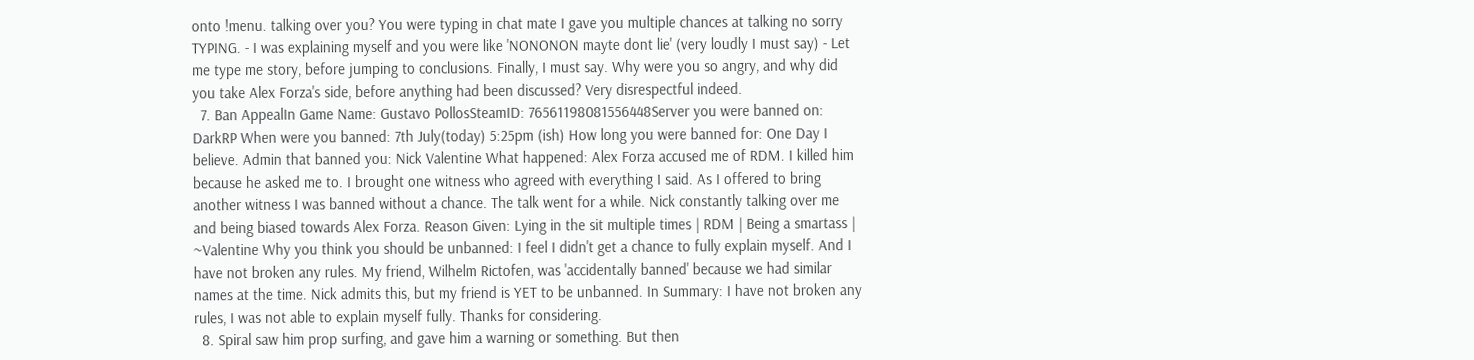onto !menu. talking over you? You were typing in chat mate I gave you multiple chances at talking no sorry TYPING. - I was explaining myself and you were like 'NONONON mayte dont lie' (very loudly I must say) - Let me type me story, before jumping to conclusions. Finally, I must say. Why were you so angry, and why did you take Alex Forza's side, before anything had been discussed? Very disrespectful indeed.
  7. Ban AppealIn Game Name: Gustavo PollosSteamID: 76561198081556448Server you were banned on: DarkRP When were you banned: 7th July(today) 5:25pm (ish) How long you were banned for: One Day I believe. Admin that banned you: Nick Valentine What happened: Alex Forza accused me of RDM. I killed him because he asked me to. I brought one witness who agreed with everything I said. As I offered to bring another witness I was banned without a chance. The talk went for a while. Nick constantly talking over me and being biased towards Alex Forza. Reason Given: Lying in the sit multiple times | RDM | Being a smartass | ~Valentine Why you think you should be unbanned: I feel I didn't get a chance to fully explain myself. And I have not broken any rules. My friend, Wilhelm Rictofen, was 'accidentally banned' because we had similar names at the time. Nick admits this, but my friend is YET to be unbanned. In Summary: I have not broken any rules, I was not able to explain myself fully. Thanks for considering.
  8. Spiral saw him prop surfing, and gave him a warning or something. But then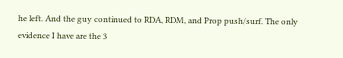he left. And the guy continued to RDA, RDM, and Prop push/surf. The only evidence I have are the 3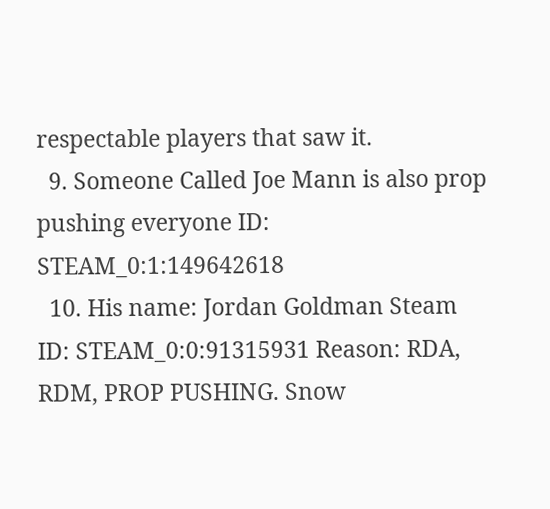respectable players that saw it.
  9. Someone Called Joe Mann is also prop pushing everyone ID: STEAM_0:1:149642618
  10. His name: Jordan Goldman Steam ID: STEAM_0:0:91315931 Reason: RDA, RDM, PROP PUSHING. Snow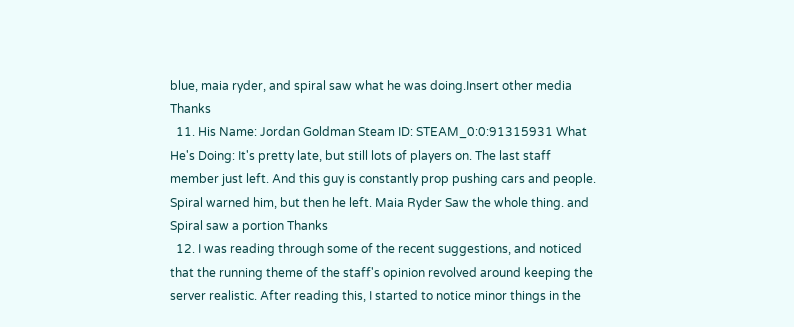blue, maia ryder, and spiral saw what he was doing.Insert other media Thanks
  11. His Name: Jordan Goldman Steam ID: STEAM_0:0:91315931 What He's Doing: It's pretty late, but still lots of players on. The last staff member just left. And this guy is constantly prop pushing cars and people. Spiral warned him, but then he left. Maia Ryder Saw the whole thing. and Spiral saw a portion Thanks
  12. I was reading through some of the recent suggestions, and noticed that the running theme of the staff's opinion revolved around keeping the server realistic. After reading this, I started to notice minor things in the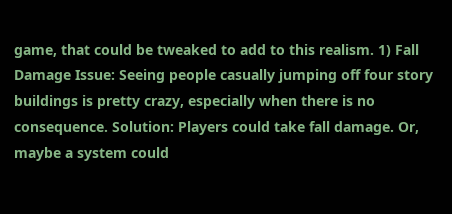game, that could be tweaked to add to this realism. 1) Fall Damage Issue: Seeing people casually jumping off four story buildings is pretty crazy, especially when there is no consequence. Solution: Players could take fall damage. Or, maybe a system could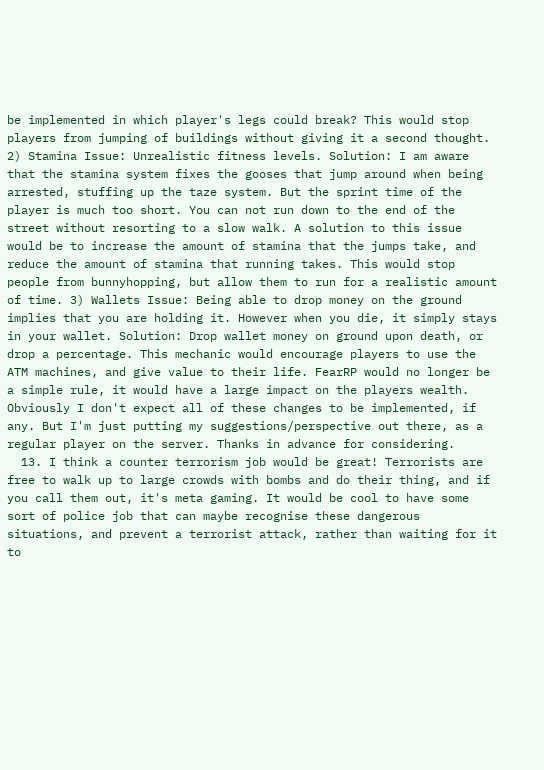be implemented in which player's legs could break? This would stop players from jumping of buildings without giving it a second thought. 2) Stamina Issue: Unrealistic fitness levels. Solution: I am aware that the stamina system fixes the gooses that jump around when being arrested, stuffing up the taze system. But the sprint time of the player is much too short. You can not run down to the end of the street without resorting to a slow walk. A solution to this issue would be to increase the amount of stamina that the jumps take, and reduce the amount of stamina that running takes. This would stop people from bunnyhopping, but allow them to run for a realistic amount of time. 3) Wallets Issue: Being able to drop money on the ground implies that you are holding it. However when you die, it simply stays in your wallet. Solution: Drop wallet money on ground upon death, or drop a percentage. This mechanic would encourage players to use the ATM machines, and give value to their life. FearRP would no longer be a simple rule, it would have a large impact on the players wealth. Obviously I don't expect all of these changes to be implemented, if any. But I'm just putting my suggestions/perspective out there, as a regular player on the server. Thanks in advance for considering.
  13. I think a counter terrorism job would be great! Terrorists are free to walk up to large crowds with bombs and do their thing, and if you call them out, it's meta gaming. It would be cool to have some sort of police job that can maybe recognise these dangerous situations, and prevent a terrorist attack, rather than waiting for it to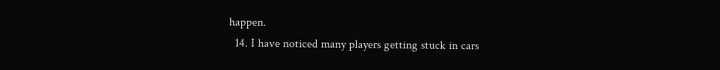happen.
  14. I have noticed many players getting stuck in cars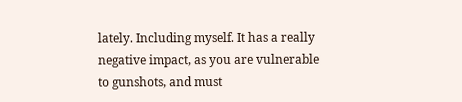lately. Including myself. It has a really negative impact, as you are vulnerable to gunshots, and must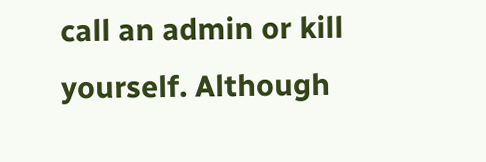call an admin or kill yourself. Although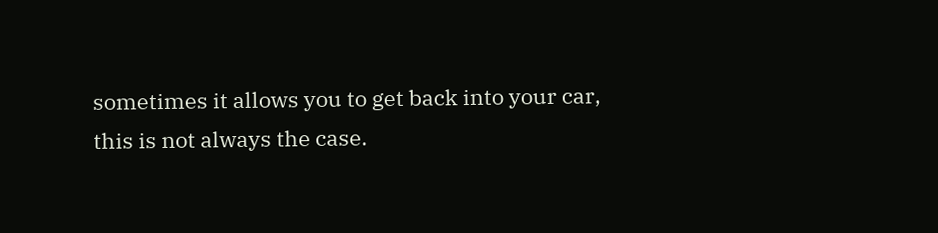sometimes it allows you to get back into your car, this is not always the case.